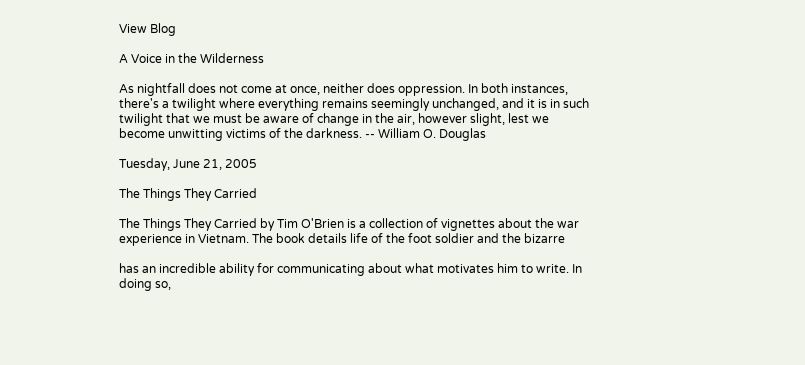View Blog

A Voice in the Wilderness

As nightfall does not come at once, neither does oppression. In both instances, there's a twilight where everything remains seemingly unchanged, and it is in such twilight that we must be aware of change in the air, however slight, lest we become unwitting victims of the darkness. -- William O. Douglas

Tuesday, June 21, 2005

The Things They Carried

The Things They Carried by Tim O'Brien is a collection of vignettes about the war experience in Vietnam. The book details life of the foot soldier and the bizarre

has an incredible ability for communicating about what motivates him to write. In doing so,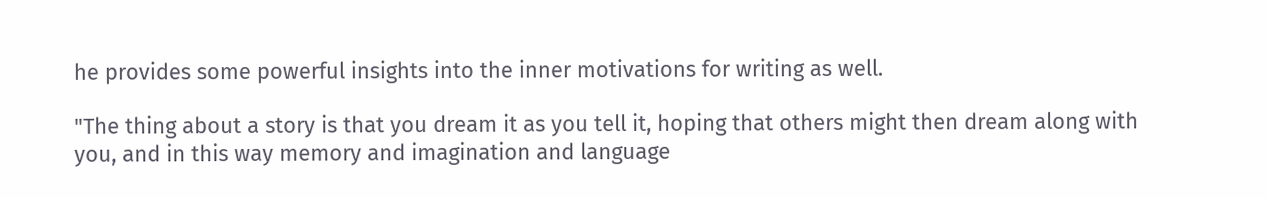he provides some powerful insights into the inner motivations for writing as well.

"The thing about a story is that you dream it as you tell it, hoping that others might then dream along with you, and in this way memory and imagination and language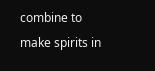combine to make spirits in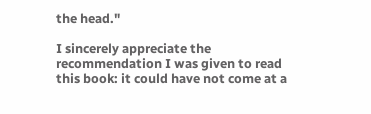the head."

I sincerely appreciate the recommendation I was given to read this book: it could have not come at a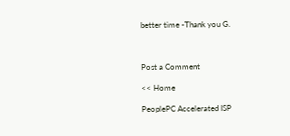better time -Thank you G.



Post a Comment

<< Home

PeoplePC Accelerated ISP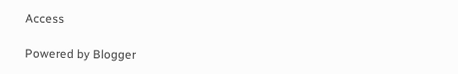Access

Powered by Blogger